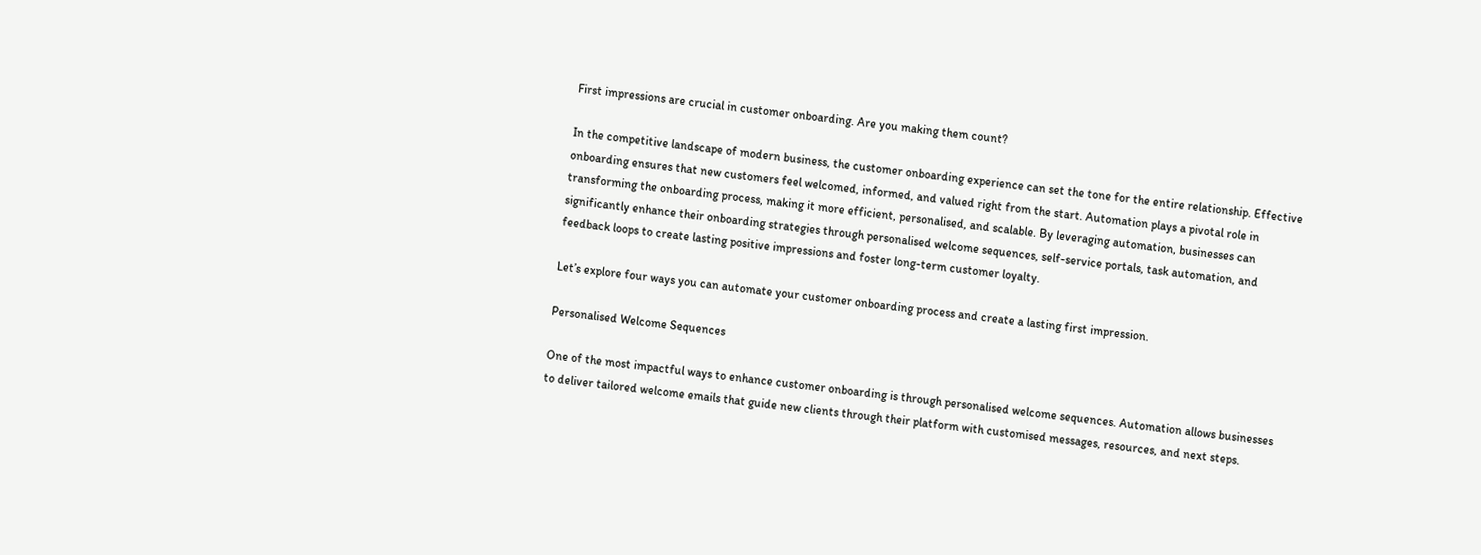First impressions are crucial in customer onboarding. Are you making them count?

In the competitive landscape of modern business, the customer onboarding experience can set the tone for the entire relationship. Effective onboarding ensures that new customers feel welcomed, informed, and valued right from the start. Automation plays a pivotal role in transforming the onboarding process, making it more efficient, personalised, and scalable. By leveraging automation, businesses can significantly enhance their onboarding strategies through personalised welcome sequences, self-service portals, task automation, and feedback loops to create lasting positive impressions and foster long-term customer loyalty.

Let’s explore four ways you can automate your customer onboarding process and create a lasting first impression.

Personalised Welcome Sequences

One of the most impactful ways to enhance customer onboarding is through personalised welcome sequences. Automation allows businesses to deliver tailored welcome emails that guide new clients through their platform with customised messages, resources, and next steps.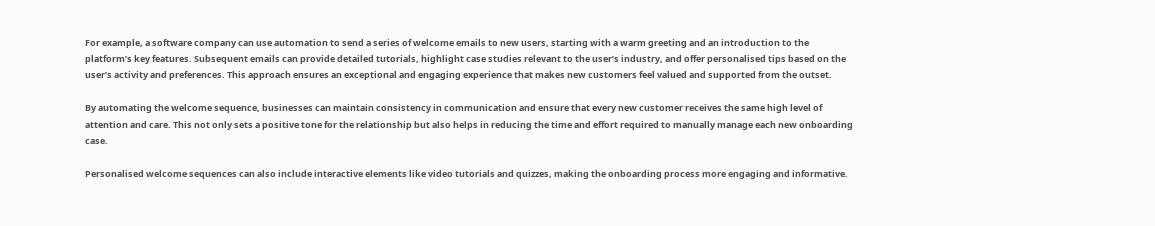For example, a software company can use automation to send a series of welcome emails to new users, starting with a warm greeting and an introduction to the platform’s key features. Subsequent emails can provide detailed tutorials, highlight case studies relevant to the user’s industry, and offer personalised tips based on the user’s activity and preferences. This approach ensures an exceptional and engaging experience that makes new customers feel valued and supported from the outset.

By automating the welcome sequence, businesses can maintain consistency in communication and ensure that every new customer receives the same high level of attention and care. This not only sets a positive tone for the relationship but also helps in reducing the time and effort required to manually manage each new onboarding case.

Personalised welcome sequences can also include interactive elements like video tutorials and quizzes, making the onboarding process more engaging and informative.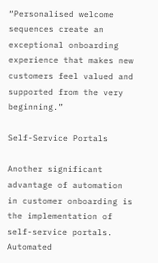“Personalised welcome sequences create an exceptional onboarding experience that makes new customers feel valued and supported from the very beginning.”

Self-Service Portals

Another significant advantage of automation in customer onboarding is the implementation of self-service portals. Automated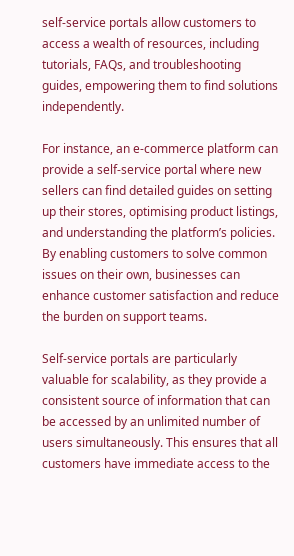self-service portals allow customers to access a wealth of resources, including tutorials, FAQs, and troubleshooting guides, empowering them to find solutions independently.

For instance, an e-commerce platform can provide a self-service portal where new sellers can find detailed guides on setting up their stores, optimising product listings, and understanding the platform’s policies. By enabling customers to solve common issues on their own, businesses can enhance customer satisfaction and reduce the burden on support teams.

Self-service portals are particularly valuable for scalability, as they provide a consistent source of information that can be accessed by an unlimited number of users simultaneously. This ensures that all customers have immediate access to the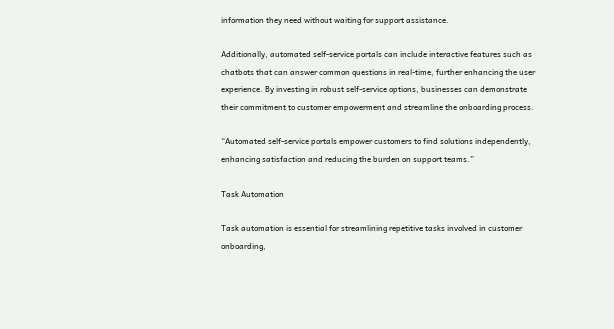information they need without waiting for support assistance.

Additionally, automated self-service portals can include interactive features such as chatbots that can answer common questions in real-time, further enhancing the user experience. By investing in robust self-service options, businesses can demonstrate their commitment to customer empowerment and streamline the onboarding process.

“Automated self-service portals empower customers to find solutions independently, enhancing satisfaction and reducing the burden on support teams.”

Task Automation

Task automation is essential for streamlining repetitive tasks involved in customer onboarding,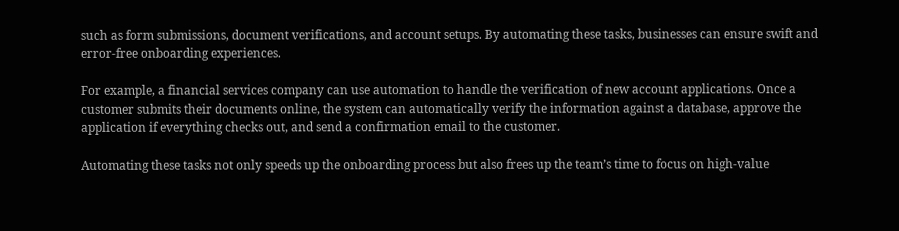such as form submissions, document verifications, and account setups. By automating these tasks, businesses can ensure swift and error-free onboarding experiences.

For example, a financial services company can use automation to handle the verification of new account applications. Once a customer submits their documents online, the system can automatically verify the information against a database, approve the application if everything checks out, and send a confirmation email to the customer.

Automating these tasks not only speeds up the onboarding process but also frees up the team’s time to focus on high-value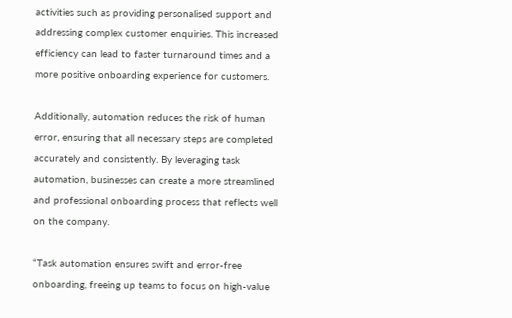activities such as providing personalised support and addressing complex customer enquiries. This increased efficiency can lead to faster turnaround times and a more positive onboarding experience for customers.

Additionally, automation reduces the risk of human error, ensuring that all necessary steps are completed accurately and consistently. By leveraging task automation, businesses can create a more streamlined and professional onboarding process that reflects well on the company.

“Task automation ensures swift and error-free onboarding, freeing up teams to focus on high-value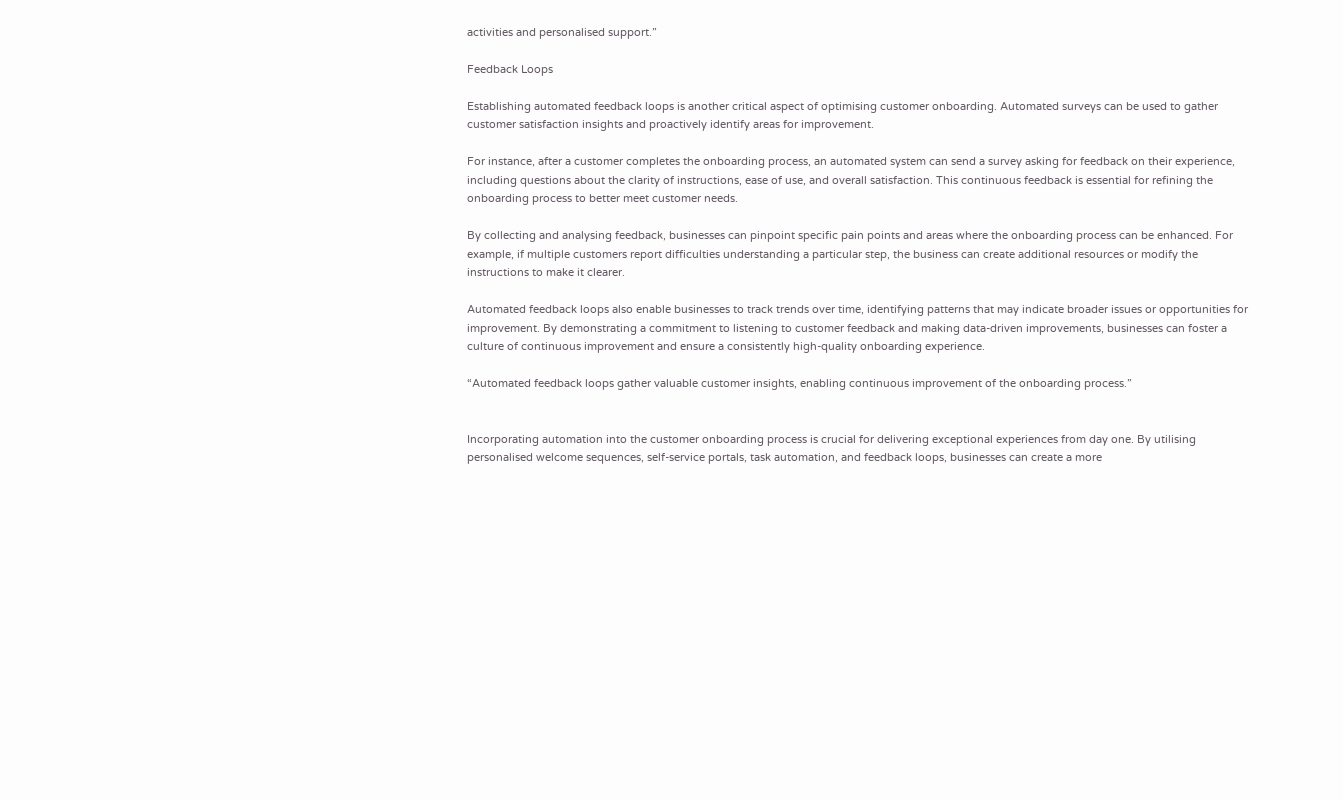activities and personalised support.”

Feedback Loops

Establishing automated feedback loops is another critical aspect of optimising customer onboarding. Automated surveys can be used to gather customer satisfaction insights and proactively identify areas for improvement.

For instance, after a customer completes the onboarding process, an automated system can send a survey asking for feedback on their experience, including questions about the clarity of instructions, ease of use, and overall satisfaction. This continuous feedback is essential for refining the onboarding process to better meet customer needs.

By collecting and analysing feedback, businesses can pinpoint specific pain points and areas where the onboarding process can be enhanced. For example, if multiple customers report difficulties understanding a particular step, the business can create additional resources or modify the instructions to make it clearer.

Automated feedback loops also enable businesses to track trends over time, identifying patterns that may indicate broader issues or opportunities for improvement. By demonstrating a commitment to listening to customer feedback and making data-driven improvements, businesses can foster a culture of continuous improvement and ensure a consistently high-quality onboarding experience.

“Automated feedback loops gather valuable customer insights, enabling continuous improvement of the onboarding process.”


Incorporating automation into the customer onboarding process is crucial for delivering exceptional experiences from day one. By utilising personalised welcome sequences, self-service portals, task automation, and feedback loops, businesses can create a more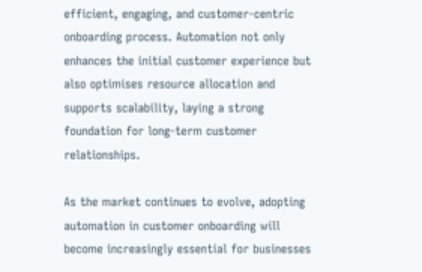efficient, engaging, and customer-centric onboarding process. Automation not only enhances the initial customer experience but also optimises resource allocation and supports scalability, laying a strong foundation for long-term customer relationships.

As the market continues to evolve, adopting automation in customer onboarding will become increasingly essential for businesses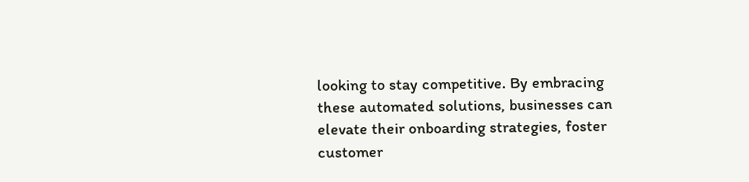looking to stay competitive. By embracing these automated solutions, businesses can elevate their onboarding strategies, foster customer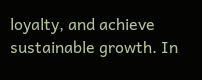loyalty, and achieve sustainable growth. In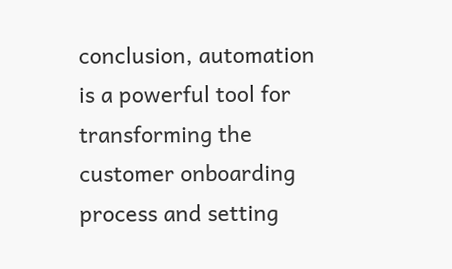conclusion, automation is a powerful tool for transforming the customer onboarding process and setting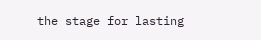the stage for lasting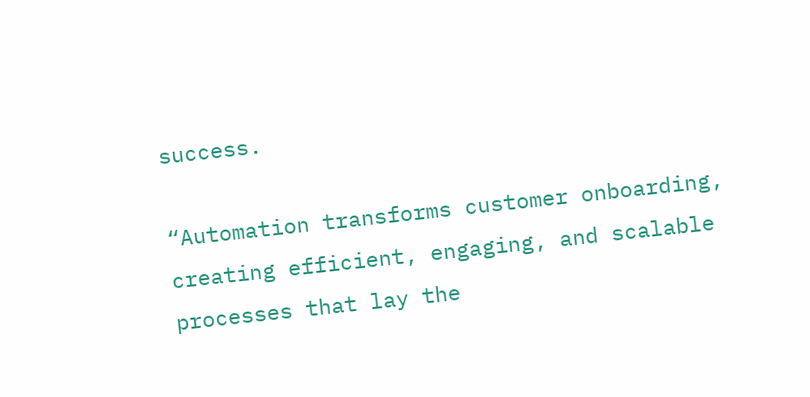success.

“Automation transforms customer onboarding, creating efficient, engaging, and scalable processes that lay the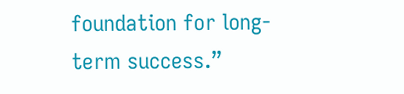foundation for long-term success.”